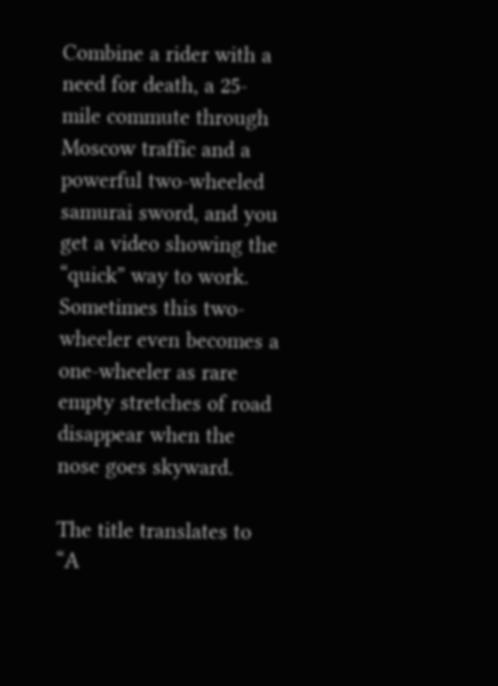Combine a rider with a need for death, a 25-mile commute through Moscow traffic and a powerful two-wheeled samurai sword, and you get a video showing the “quick” way to work. Sometimes this two-wheeler even becomes a one-wheeler as rare empty stretches of road disappear when the nose goes skyward.

The title translates to “A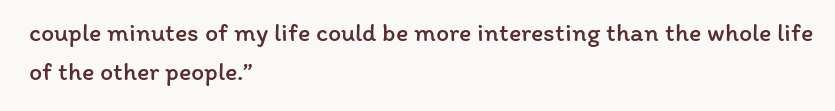couple minutes of my life could be more interesting than the whole life of the other people.”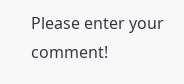Please enter your comment!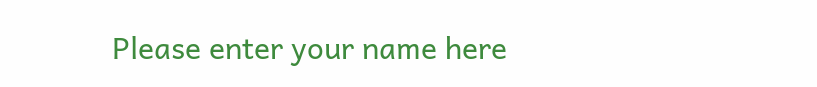Please enter your name here